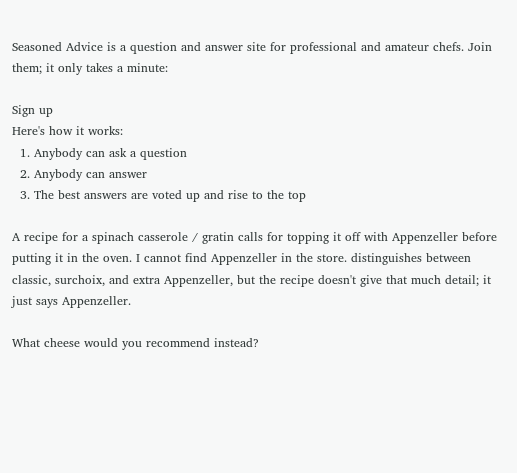Seasoned Advice is a question and answer site for professional and amateur chefs. Join them; it only takes a minute:

Sign up
Here's how it works:
  1. Anybody can ask a question
  2. Anybody can answer
  3. The best answers are voted up and rise to the top

A recipe for a spinach casserole / gratin calls for topping it off with Appenzeller before putting it in the oven. I cannot find Appenzeller in the store. distinguishes between classic, surchoix, and extra Appenzeller, but the recipe doesn't give that much detail; it just says Appenzeller.

What cheese would you recommend instead?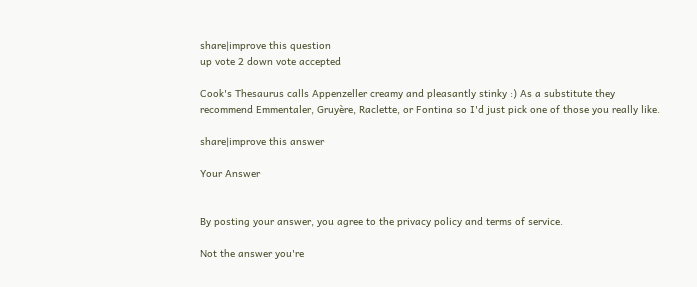share|improve this question
up vote 2 down vote accepted

Cook's Thesaurus calls Appenzeller creamy and pleasantly stinky :) As a substitute they recommend Emmentaler, Gruyère, Raclette, or Fontina so I'd just pick one of those you really like.

share|improve this answer

Your Answer


By posting your answer, you agree to the privacy policy and terms of service.

Not the answer you're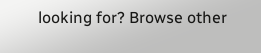looking for? Browse other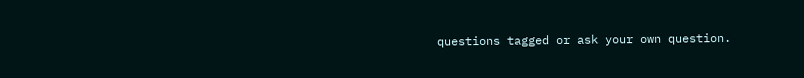questions tagged or ask your own question.